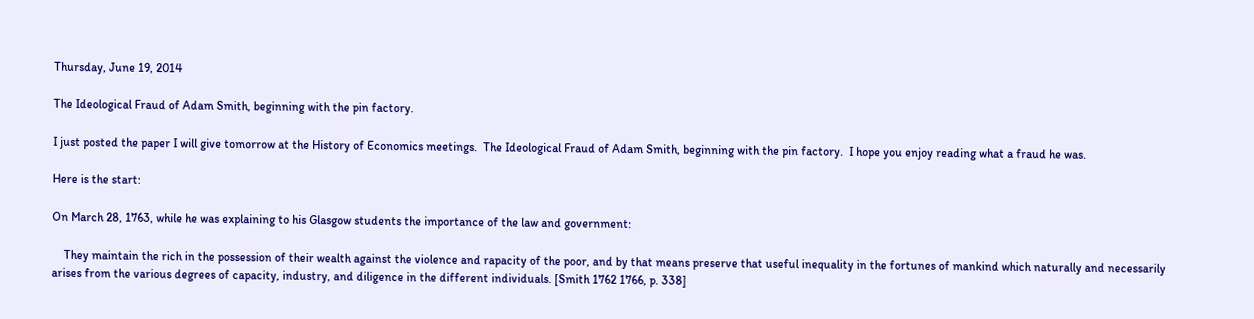Thursday, June 19, 2014

The Ideological Fraud of Adam Smith, beginning with the pin factory.

I just posted the paper I will give tomorrow at the History of Economics meetings.  The Ideological Fraud of Adam Smith, beginning with the pin factory.  I hope you enjoy reading what a fraud he was.

Here is the start:

On March 28, 1763, while he was explaining to his Glasgow students the importance of the law and government:

    They maintain the rich in the possession of their wealth against the violence and rapacity of the poor, and by that means preserve that useful inequality in the fortunes of mankind which naturally and necessarily arises from the various degrees of capacity, industry, and diligence in the different individuals. [Smith 1762 1766, p. 338]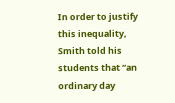In order to justify this inequality, Smith told his students that “an ordinary day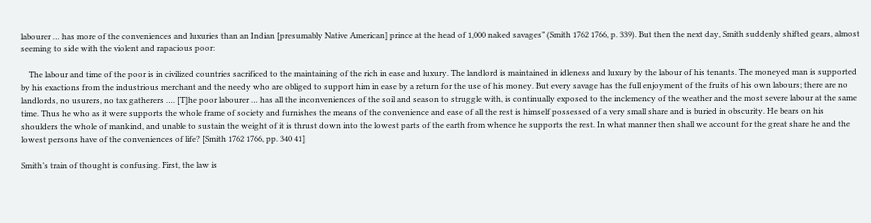labourer … has more of the conveniences and luxuries than an Indian [presumably Native American] prince at the head of 1,000 naked savages” (Smith 1762 1766, p. 339). But then the next day, Smith suddenly shifted gears, almost seeming to side with the violent and rapacious poor:

    The labour and time of the poor is in civilized countries sacrificed to the maintaining of the rich in ease and luxury. The landlord is maintained in idleness and luxury by the labour of his tenants. The moneyed man is supported by his exactions from the industrious merchant and the needy who are obliged to support him in ease by a return for the use of his money. But every savage has the full enjoyment of the fruits of his own labours; there are no landlords, no usurers, no tax gatherers …. [T]he poor labourer … has all the inconveniences of the soil and season to struggle with, is continually exposed to the inclemency of the weather and the most severe labour at the same time. Thus he who as it were supports the whole frame of society and furnishes the means of the convenience and ease of all the rest is himself possessed of a very small share and is buried in obscurity. He bears on his shoulders the whole of mankind, and unable to sustain the weight of it is thrust down into the lowest parts of the earth from whence he supports the rest. In what manner then shall we account for the great share he and the lowest persons have of the conveniences of life? [Smith 1762 1766, pp. 340 41]

Smith’s train of thought is confusing. First, the law is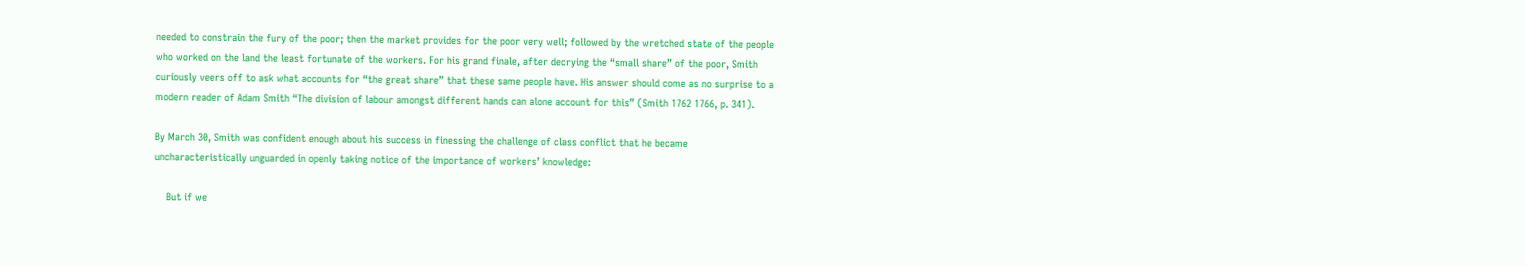needed to constrain the fury of the poor; then the market provides for the poor very well; followed by the wretched state of the people who worked on the land the least fortunate of the workers. For his grand finale, after decrying the “small share” of the poor, Smith curiously veers off to ask what accounts for “the great share” that these same people have. His answer should come as no surprise to a modern reader of Adam Smith “The division of labour amongst different hands can alone account for this” (Smith 1762 1766, p. 341).

By March 30, Smith was confident enough about his success in finessing the challenge of class conflict that he became uncharacteristically unguarded in openly taking notice of the importance of workers’ knowledge:

    But if we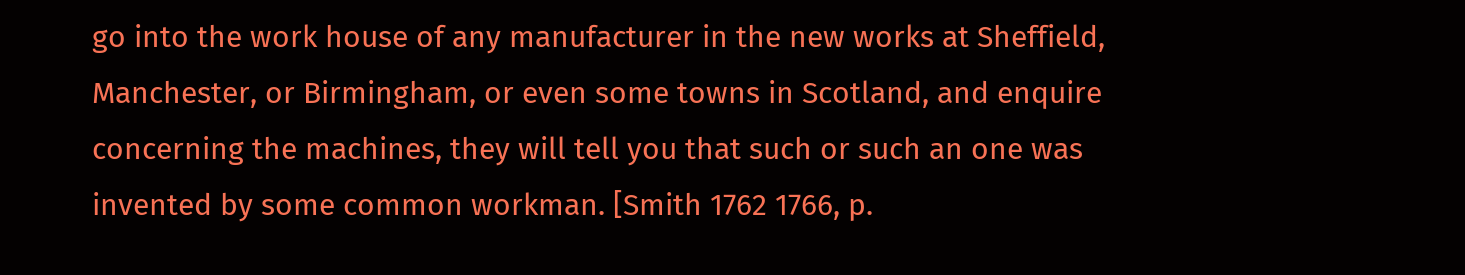go into the work house of any manufacturer in the new works at Sheffield, Manchester, or Birmingham, or even some towns in Scotland, and enquire concerning the machines, they will tell you that such or such an one was invented by some common workman. [Smith 1762 1766, p.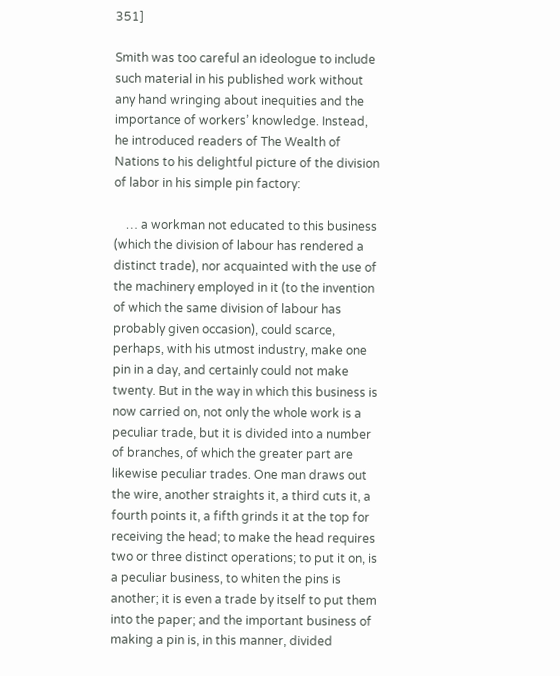351]

Smith was too careful an ideologue to include such material in his published work without any hand wringing about inequities and the importance of workers’ knowledge. Instead, he introduced readers of The Wealth of Nations to his delightful picture of the division of labor in his simple pin factory:

    … a workman not educated to this business (which the division of labour has rendered a distinct trade), nor acquainted with the use of the machinery employed in it (to the invention of which the same division of labour has probably given occasion), could scarce, perhaps, with his utmost industry, make one pin in a day, and certainly could not make twenty. But in the way in which this business is now carried on, not only the whole work is a peculiar trade, but it is divided into a number of branches, of which the greater part are likewise peculiar trades. One man draws out the wire, another straights it, a third cuts it, a fourth points it, a fifth grinds it at the top for receiving the head; to make the head requires two or three distinct operations; to put it on, is a peculiar business, to whiten the pins is another; it is even a trade by itself to put them into the paper; and the important business of making a pin is, in this manner, divided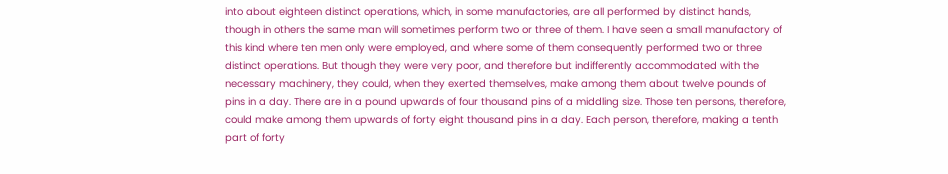into about eighteen distinct operations, which, in some manufactories, are all performed by distinct hands, though in others the same man will sometimes perform two or three of them. I have seen a small manufactory of this kind where ten men only were employed, and where some of them consequently performed two or three distinct operations. But though they were very poor, and therefore but indifferently accommodated with the necessary machinery, they could, when they exerted themselves, make among them about twelve pounds of pins in a day. There are in a pound upwards of four thousand pins of a middling size. Those ten persons, therefore, could make among them upwards of forty eight thousand pins in a day. Each person, therefore, making a tenth part of forty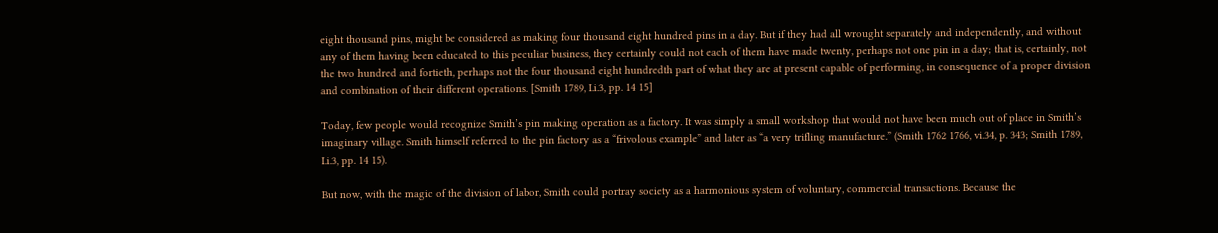eight thousand pins, might be considered as making four thousand eight hundred pins in a day. But if they had all wrought separately and independently, and without any of them having been educated to this peculiar business, they certainly could not each of them have made twenty, perhaps not one pin in a day; that is, certainly, not the two hundred and fortieth, perhaps not the four thousand eight hundredth part of what they are at present capable of performing, in consequence of a proper division and combination of their different operations. [Smith 1789, I.i.3, pp. 14 15]

Today, few people would recognize Smith’s pin making operation as a factory. It was simply a small workshop that would not have been much out of place in Smith’s imaginary village. Smith himself referred to the pin factory as a “frivolous example” and later as “a very trifling manufacture.” (Smith 1762 1766, vi.34, p. 343; Smith 1789, I.i.3, pp. 14 15).

But now, with the magic of the division of labor, Smith could portray society as a harmonious system of voluntary, commercial transactions. Because the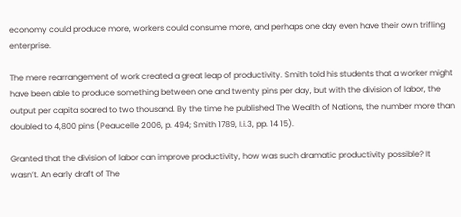economy could produce more, workers could consume more, and perhaps one day even have their own trifling enterprise.

The mere rearrangement of work created a great leap of productivity. Smith told his students that a worker might have been able to produce something between one and twenty pins per day, but with the division of labor, the output per capita soared to two thousand. By the time he published The Wealth of Nations, the number more than doubled to 4,800 pins (Peaucelle 2006, p. 494; Smith 1789, I.i.3, pp. 14 15).

Granted that the division of labor can improve productivity, how was such dramatic productivity possible? It wasn’t. An early draft of The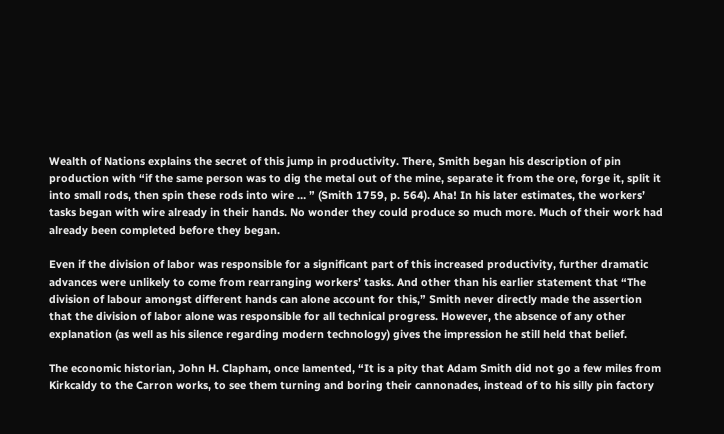Wealth of Nations explains the secret of this jump in productivity. There, Smith began his description of pin production with “if the same person was to dig the metal out of the mine, separate it from the ore, forge it, split it into small rods, then spin these rods into wire … ” (Smith 1759, p. 564). Aha! In his later estimates, the workers’ tasks began with wire already in their hands. No wonder they could produce so much more. Much of their work had already been completed before they began.

Even if the division of labor was responsible for a significant part of this increased productivity, further dramatic advances were unlikely to come from rearranging workers’ tasks. And other than his earlier statement that “The division of labour amongst different hands can alone account for this,” Smith never directly made the assertion that the division of labor alone was responsible for all technical progress. However, the absence of any other explanation (as well as his silence regarding modern technology) gives the impression he still held that belief.

The economic historian, John H. Clapham, once lamented, “It is a pity that Adam Smith did not go a few miles from Kirkcaldy to the Carron works, to see them turning and boring their cannonades, instead of to his silly pin factory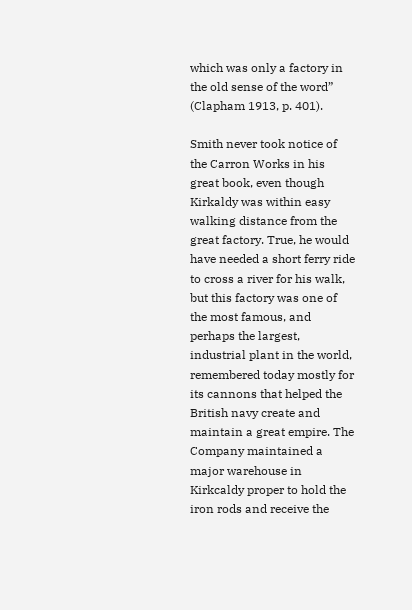which was only a factory in the old sense of the word” (Clapham 1913, p. 401).

Smith never took notice of the Carron Works in his great book, even though Kirkaldy was within easy walking distance from the great factory. True, he would have needed a short ferry ride to cross a river for his walk, but this factory was one of the most famous, and perhaps the largest, industrial plant in the world, remembered today mostly for its cannons that helped the British navy create and maintain a great empire. The Company maintained a major warehouse in Kirkcaldy proper to hold the iron rods and receive the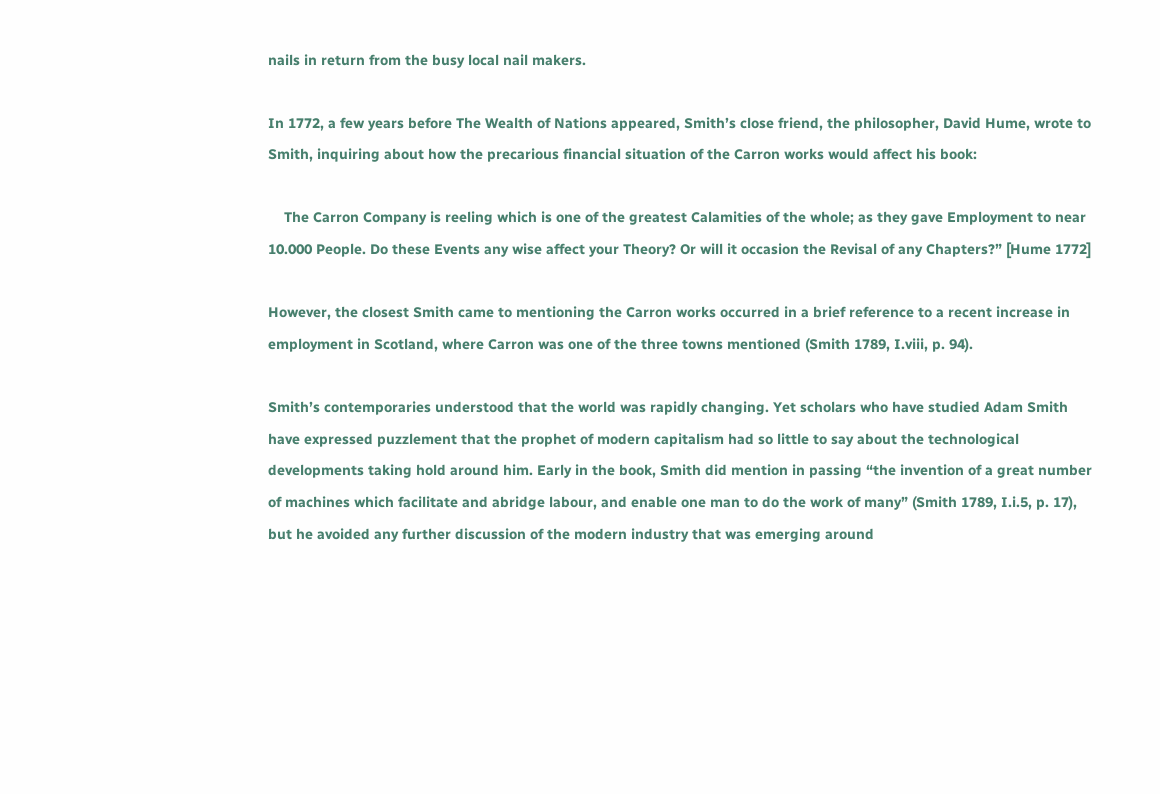nails in return from the busy local nail makers.

In 1772, a few years before The Wealth of Nations appeared, Smith’s close friend, the philosopher, David Hume, wrote to Smith, inquiring about how the precarious financial situation of the Carron works would affect his book:

    The Carron Company is reeling which is one of the greatest Calamities of the whole; as they gave Employment to near 10.000 People. Do these Events any wise affect your Theory? Or will it occasion the Revisal of any Chapters?” [Hume 1772]

However, the closest Smith came to mentioning the Carron works occurred in a brief reference to a recent increase in employment in Scotland, where Carron was one of the three towns mentioned (Smith 1789, I.viii, p. 94).

Smith’s contemporaries understood that the world was rapidly changing. Yet scholars who have studied Adam Smith have expressed puzzlement that the prophet of modern capitalism had so little to say about the technological developments taking hold around him. Early in the book, Smith did mention in passing “the invention of a great number of machines which facilitate and abridge labour, and enable one man to do the work of many” (Smith 1789, I.i.5, p. 17), but he avoided any further discussion of the modern industry that was emerging around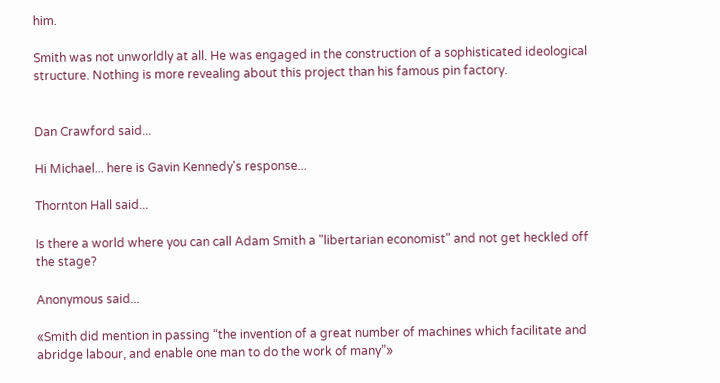him.

Smith was not unworldly at all. He was engaged in the construction of a sophisticated ideological structure. Nothing is more revealing about this project than his famous pin factory.


Dan Crawford said...

Hi Michael... here is Gavin Kennedy's response...

Thornton Hall said...

Is there a world where you can call Adam Smith a "libertarian economist" and not get heckled off the stage?

Anonymous said...

«Smith did mention in passing “the invention of a great number of machines which facilitate and abridge labour, and enable one man to do the work of many”»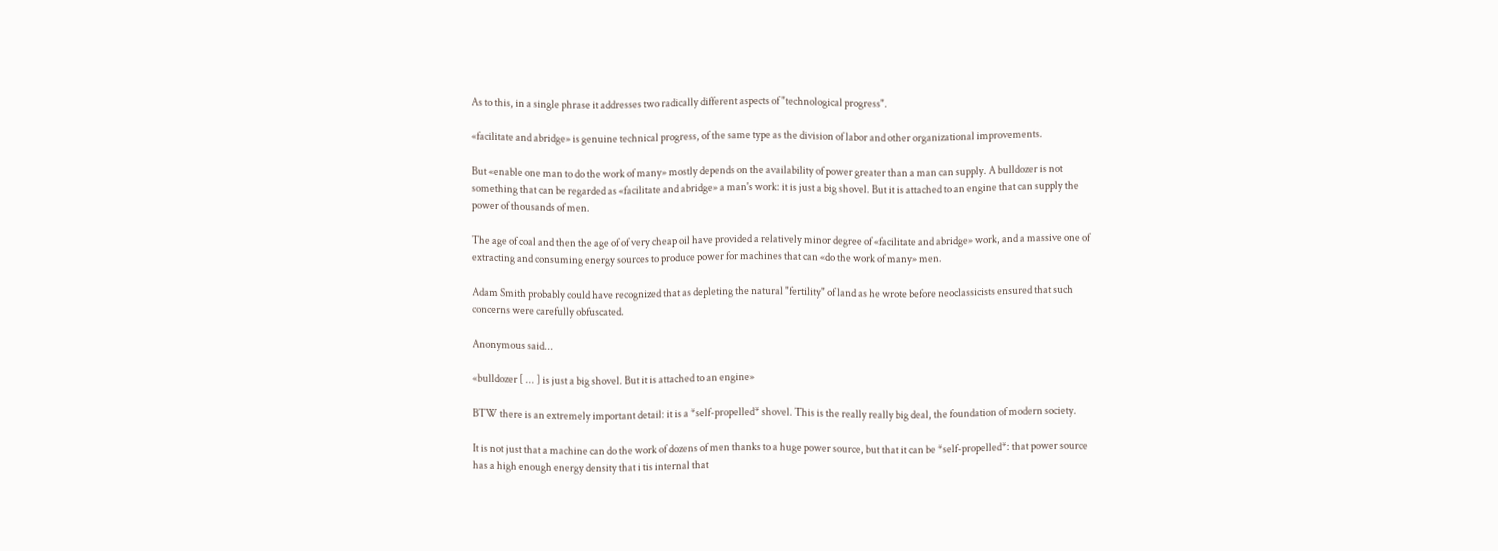As to this, in a single phrase it addresses two radically different aspects of "technological progress".

«facilitate and abridge» is genuine technical progress, of the same type as the division of labor and other organizational improvements.

But «enable one man to do the work of many» mostly depends on the availability of power greater than a man can supply. A bulldozer is not something that can be regarded as «facilitate and abridge» a man's work: it is just a big shovel. But it is attached to an engine that can supply the power of thousands of men.

The age of coal and then the age of of very cheap oil have provided a relatively minor degree of «facilitate and abridge» work, and a massive one of extracting and consuming energy sources to produce power for machines that can «do the work of many» men.

Adam Smith probably could have recognized that as depleting the natural "fertility" of land as he wrote before neoclassicists ensured that such concerns were carefully obfuscated.

Anonymous said...

«bulldozer [ ... ] is just a big shovel. But it is attached to an engine»

BTW there is an extremely important detail: it is a *self-propelled* shovel. This is the really really big deal, the foundation of modern society.

It is not just that a machine can do the work of dozens of men thanks to a huge power source, but that it can be *self-propelled*: that power source has a high enough energy density that i tis internal that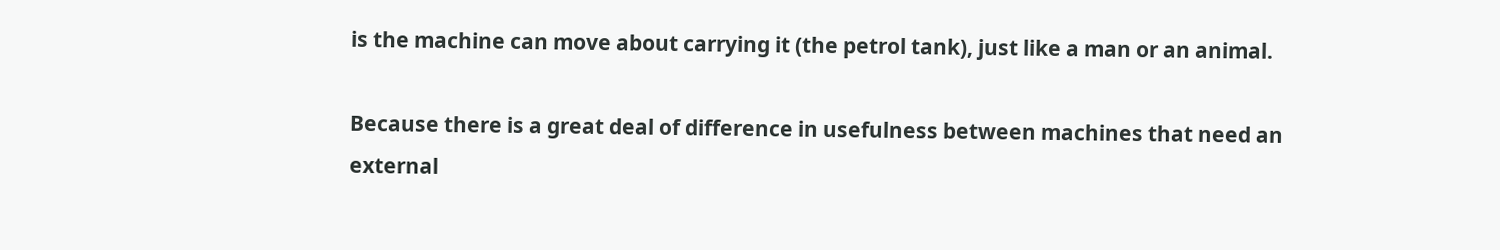is the machine can move about carrying it (the petrol tank), just like a man or an animal.

Because there is a great deal of difference in usefulness between machines that need an external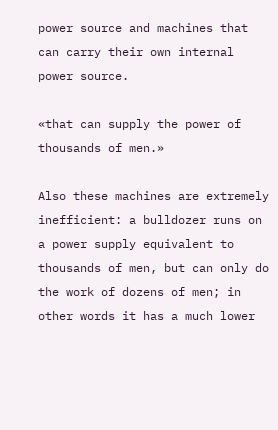power source and machines that can carry their own internal power source.

«that can supply the power of thousands of men.»

Also these machines are extremely inefficient: a bulldozer runs on a power supply equivalent to thousands of men, but can only do the work of dozens of men; in other words it has a much lower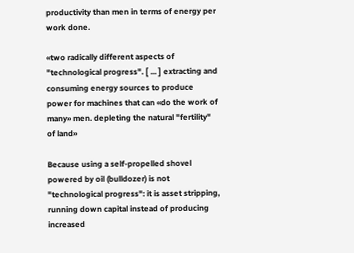productivity than men in terms of energy per work done.

«two radically different aspects of "technological progress". [ ... ] extracting and consuming energy sources to produce power for machines that can «do the work of many» men. depleting the natural "fertility" of land»

Because using a self-propelled shovel powered by oil (bulldozer) is not "technological progress": it is asset stripping, running down capital instead of producing increased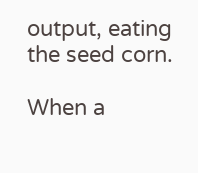output, eating the seed corn.

When a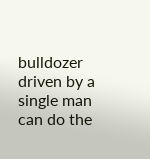bulldozer driven by a single man can do the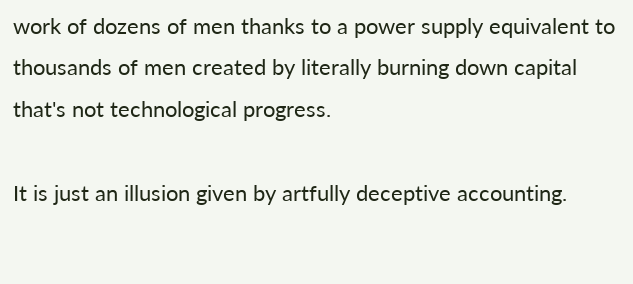work of dozens of men thanks to a power supply equivalent to thousands of men created by literally burning down capital that's not technological progress.

It is just an illusion given by artfully deceptive accounting.